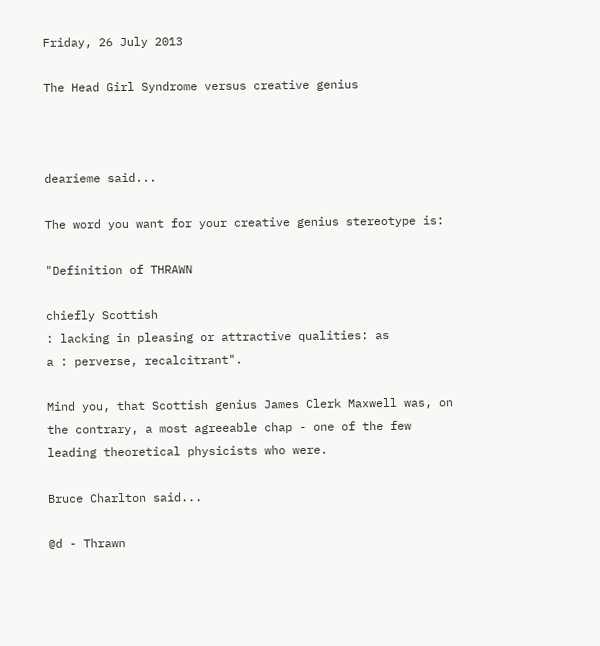Friday, 26 July 2013

The Head Girl Syndrome versus creative genius



dearieme said...

The word you want for your creative genius stereotype is:

"Definition of THRAWN

chiefly Scottish
: lacking in pleasing or attractive qualities: as
a : perverse, recalcitrant".

Mind you, that Scottish genius James Clerk Maxwell was, on the contrary, a most agreeable chap - one of the few leading theoretical physicists who were.

Bruce Charlton said...

@d - Thrawn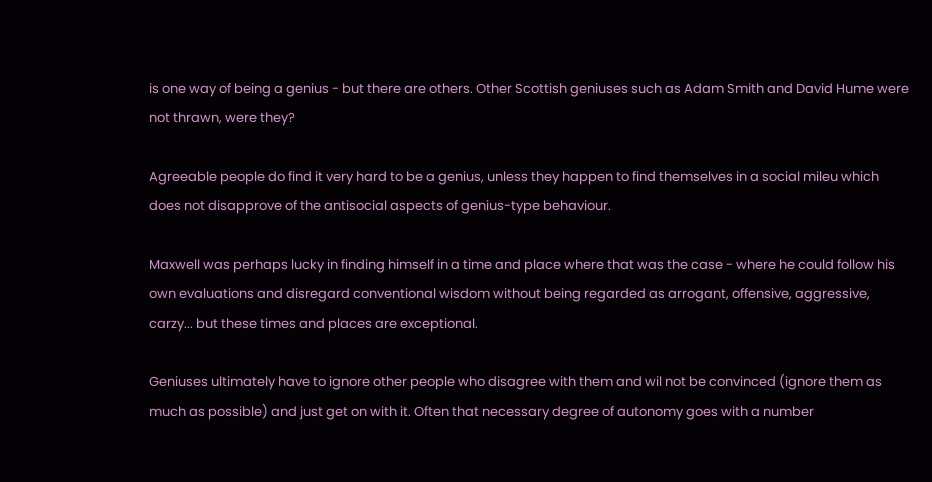is one way of being a genius - but there are others. Other Scottish geniuses such as Adam Smith and David Hume were not thrawn, were they?

Agreeable people do find it very hard to be a genius, unless they happen to find themselves in a social mileu which does not disapprove of the antisocial aspects of genius-type behaviour.

Maxwell was perhaps lucky in finding himself in a time and place where that was the case - where he could follow his own evaluations and disregard conventional wisdom without being regarded as arrogant, offensive, aggressive, carzy... but these times and places are exceptional.

Geniuses ultimately have to ignore other people who disagree with them and wil not be convinced (ignore them as much as possible) and just get on with it. Often that necessary degree of autonomy goes with a number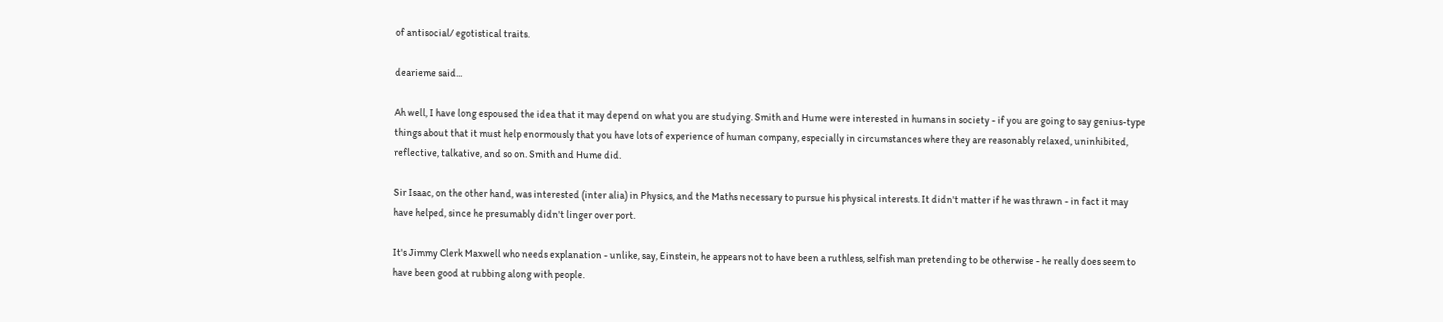of antisocial/ egotistical traits.

dearieme said...

Ah well, I have long espoused the idea that it may depend on what you are studying. Smith and Hume were interested in humans in society - if you are going to say genius-type things about that it must help enormously that you have lots of experience of human company, especially in circumstances where they are reasonably relaxed, uninhibited, reflective, talkative, and so on. Smith and Hume did.

Sir Isaac, on the other hand, was interested (inter alia) in Physics, and the Maths necessary to pursue his physical interests. It didn't matter if he was thrawn - in fact it may have helped, since he presumably didn't linger over port.

It's Jimmy Clerk Maxwell who needs explanation - unlike, say, Einstein, he appears not to have been a ruthless, selfish man pretending to be otherwise - he really does seem to have been good at rubbing along with people.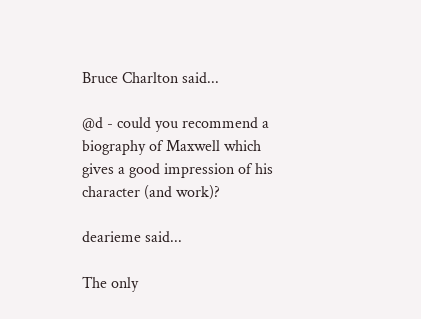Bruce Charlton said...

@d - could you recommend a biography of Maxwell which gives a good impression of his character (and work)?

dearieme said...

The only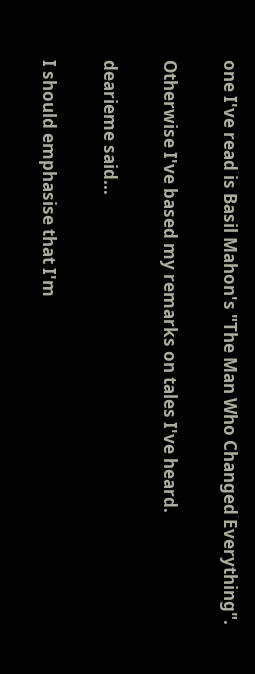one I've read is Basil Mahon's "The Man Who Changed Everything".

Otherwise I've based my remarks on tales I've heard.

dearieme said...

I should emphasise that I'm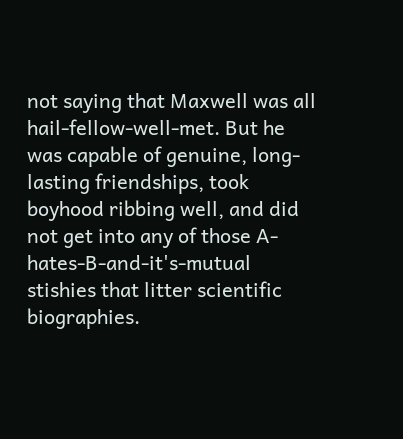not saying that Maxwell was all hail-fellow-well-met. But he was capable of genuine, long-lasting friendships, took boyhood ribbing well, and did not get into any of those A-hates-B-and-it's-mutual stishies that litter scientific biographies.